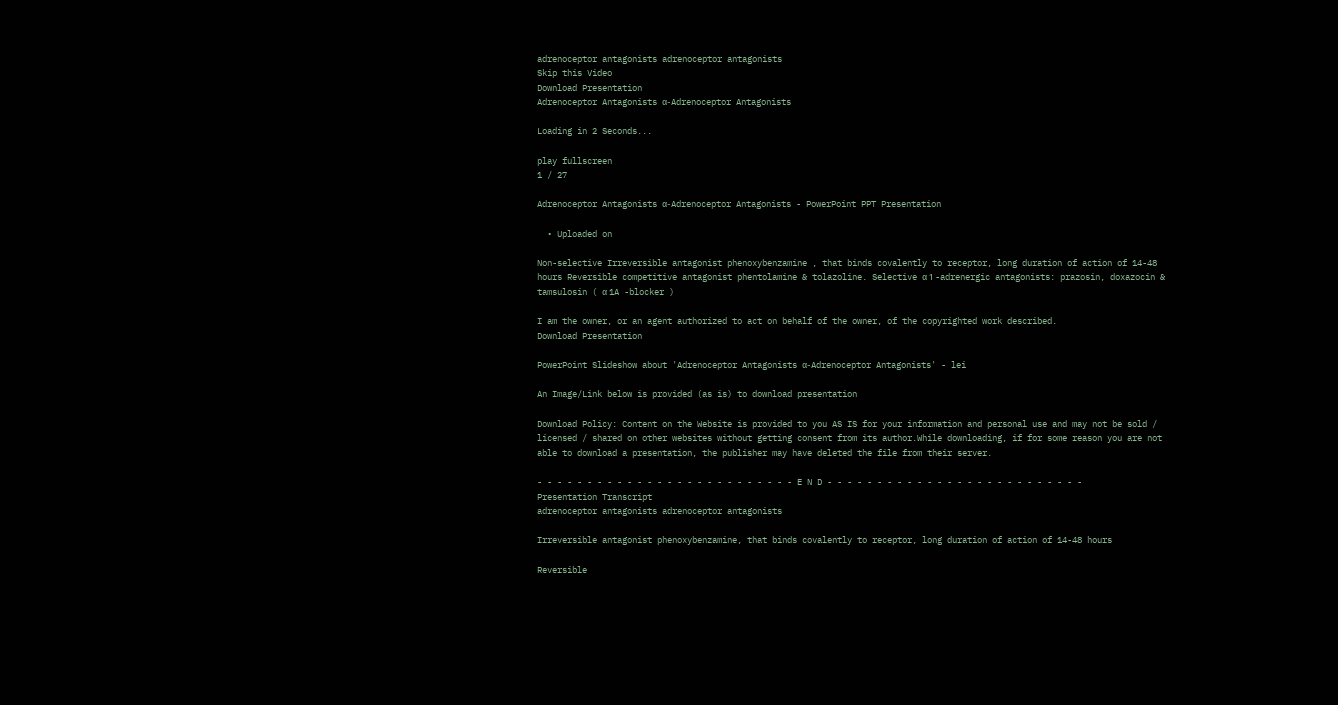adrenoceptor antagonists adrenoceptor antagonists
Skip this Video
Download Presentation
Adrenoceptor Antagonists α-Adrenoceptor Antagonists

Loading in 2 Seconds...

play fullscreen
1 / 27

Adrenoceptor Antagonists α-Adrenoceptor Antagonists - PowerPoint PPT Presentation

  • Uploaded on

Non-selective Irreversible antagonist phenoxybenzamine , that binds covalently to receptor, long duration of action of 14-48 hours Reversible competitive antagonist phentolamine & tolazoline. Selective α 1 -adrenergic antagonists: prazosin, doxazocin & tamsulosin ( α 1A -blocker )

I am the owner, or an agent authorized to act on behalf of the owner, of the copyrighted work described.
Download Presentation

PowerPoint Slideshow about 'Adrenoceptor Antagonists α-Adrenoceptor Antagonists' - lei

An Image/Link below is provided (as is) to download presentation

Download Policy: Content on the Website is provided to you AS IS for your information and personal use and may not be sold / licensed / shared on other websites without getting consent from its author.While downloading, if for some reason you are not able to download a presentation, the publisher may have deleted the file from their server.

- - - - - - - - - - - - - - - - - - - - - - - - - - E N D - - - - - - - - - - - - - - - - - - - - - - - - - -
Presentation Transcript
adrenoceptor antagonists adrenoceptor antagonists

Irreversible antagonist phenoxybenzamine, that binds covalently to receptor, long duration of action of 14-48 hours

Reversible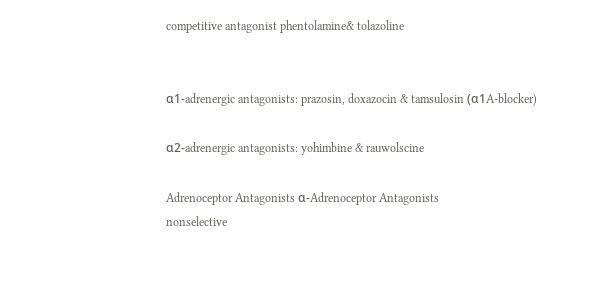competitive antagonist phentolamine& tolazoline


α1-adrenergic antagonists: prazosin, doxazocin & tamsulosin (α1A-blocker)

α2-adrenergic antagonists: yohimbine & rauwolscine

Adrenoceptor Antagonists α-Adrenoceptor Antagonists
nonselective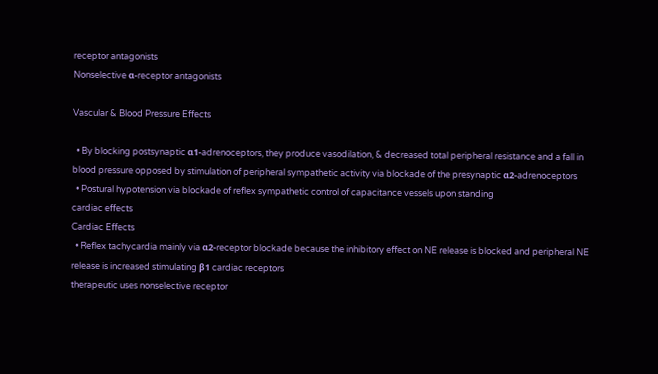receptor antagonists
Nonselective α-receptor antagonists

Vascular & Blood Pressure Effects

  • By blocking postsynaptic α1-adrenoceptors, they produce vasodilation, & decreased total peripheral resistance and a fall in blood pressure opposed by stimulation of peripheral sympathetic activity via blockade of the presynaptic α2-adrenoceptors
  • Postural hypotension via blockade of reflex sympathetic control of capacitance vessels upon standing
cardiac effects
Cardiac Effects
  • Reflex tachycardia mainly via α2-receptor blockade because the inhibitory effect on NE release is blocked and peripheral NE release is increased stimulating β1 cardiac receptors
therapeutic uses nonselective receptor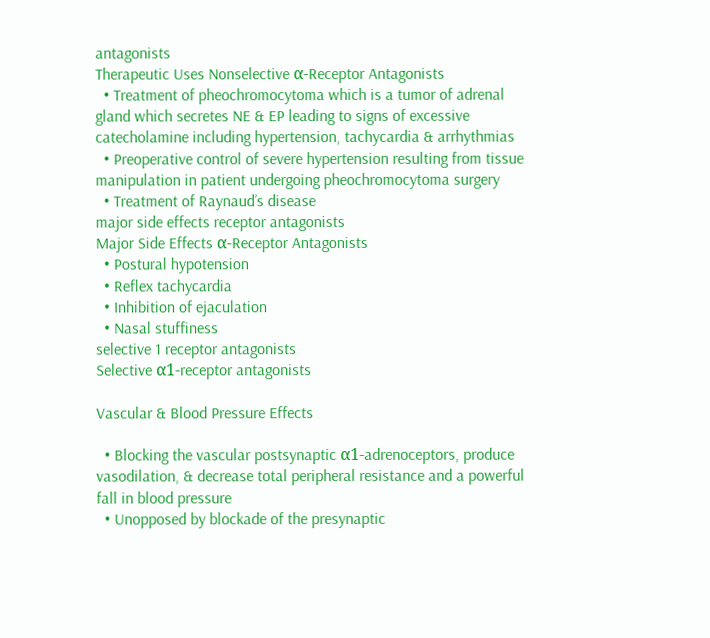antagonists
Therapeutic Uses Nonselective α-Receptor Antagonists
  • Treatment of pheochromocytoma which is a tumor of adrenal gland which secretes NE & EP leading to signs of excessive catecholamine including hypertension, tachycardia & arrhythmias
  • Preoperative control of severe hypertension resulting from tissue manipulation in patient undergoing pheochromocytoma surgery
  • Treatment of Raynaud’s disease
major side effects receptor antagonists
Major Side Effects α-Receptor Antagonists
  • Postural hypotension
  • Reflex tachycardia
  • Inhibition of ejaculation
  • Nasal stuffiness
selective 1 receptor antagonists
Selective α1-receptor antagonists

Vascular & Blood Pressure Effects

  • Blocking the vascular postsynaptic α1-adrenoceptors, produce vasodilation, & decrease total peripheral resistance and a powerful fall in blood pressure
  • Unopposed by blockade of the presynaptic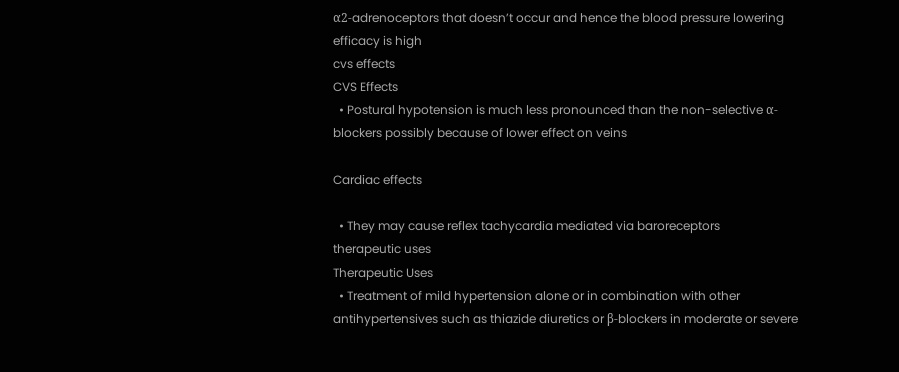α2-adrenoceptors that doesn’t occur and hence the blood pressure lowering efficacy is high
cvs effects
CVS Effects
  • Postural hypotension is much less pronounced than the non-selective α-blockers possibly because of lower effect on veins

Cardiac effects

  • They may cause reflex tachycardia mediated via baroreceptors
therapeutic uses
Therapeutic Uses
  • Treatment of mild hypertension alone or in combination with other antihypertensives such as thiazide diuretics or β-blockers in moderate or severe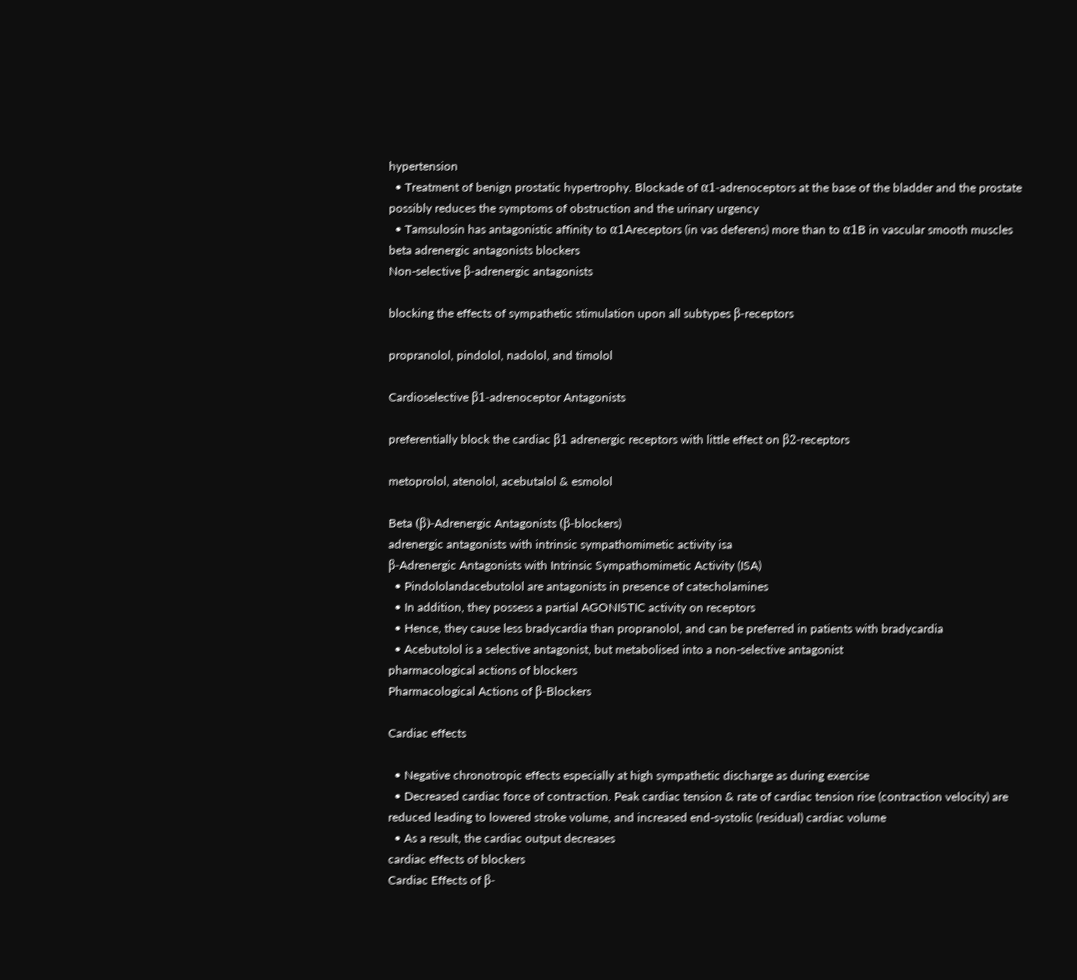hypertension
  • Treatment of benign prostatic hypertrophy. Blockade of α1-adrenoceptors at the base of the bladder and the prostate possibly reduces the symptoms of obstruction and the urinary urgency
  • Tamsulosin has antagonistic affinity to α1Areceptors (in vas deferens) more than to α1B in vascular smooth muscles
beta adrenergic antagonists blockers
Non-selective β-adrenergic antagonists

blocking the effects of sympathetic stimulation upon all subtypes β-receptors

propranolol, pindolol, nadolol, and timolol

Cardioselective β1-adrenoceptor Antagonists

preferentially block the cardiac β1 adrenergic receptors with little effect on β2-receptors

metoprolol, atenolol, acebutalol & esmolol

Beta (β)-Adrenergic Antagonists (β-blockers)
adrenergic antagonists with intrinsic sympathomimetic activity isa
β-Adrenergic Antagonists with Intrinsic Sympathomimetic Activity (ISA)
  • Pindololandacebutolol are antagonists in presence of catecholamines
  • In addition, they possess a partial AGONISTIC activity on receptors
  • Hence, they cause less bradycardia than propranolol, and can be preferred in patients with bradycardia
  • Acebutolol is a selective antagonist, but metabolised into a non-selective antagonist
pharmacological actions of blockers
Pharmacological Actions of β-Blockers

Cardiac effects

  • Negative chronotropic effects especially at high sympathetic discharge as during exercise
  • Decreased cardiac force of contraction. Peak cardiac tension & rate of cardiac tension rise (contraction velocity) are reduced leading to lowered stroke volume, and increased end-systolic (residual) cardiac volume
  • As a result, the cardiac output decreases
cardiac effects of blockers
Cardiac Effects of β-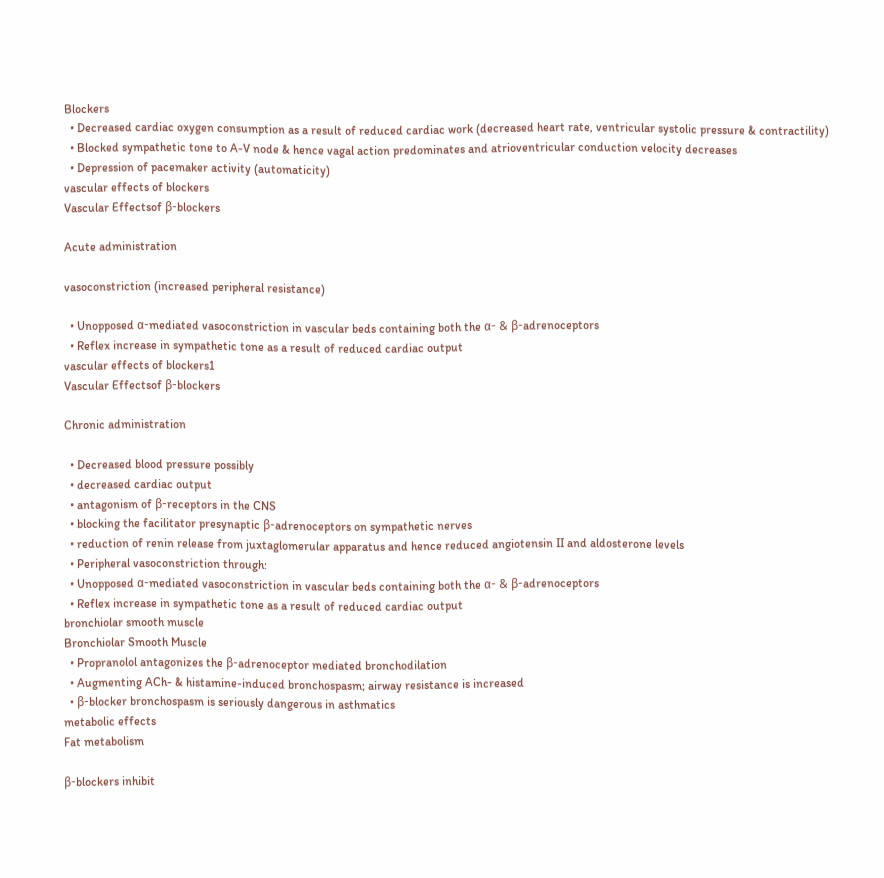Blockers
  • Decreased cardiac oxygen consumption as a result of reduced cardiac work (decreased heart rate, ventricular systolic pressure & contractility)
  • Blocked sympathetic tone to A-V node & hence vagal action predominates and atrioventricular conduction velocity decreases
  • Depression of pacemaker activity (automaticity)
vascular effects of blockers
Vascular Effectsof β-blockers

Acute administration

vasoconstriction (increased peripheral resistance)

  • Unopposed α-mediated vasoconstriction in vascular beds containing both the α- & β-adrenoceptors
  • Reflex increase in sympathetic tone as a result of reduced cardiac output
vascular effects of blockers1
Vascular Effectsof β-blockers

Chronic administration

  • Decreased blood pressure possibly
  • decreased cardiac output
  • antagonism of β-receptors in the CNS
  • blocking the facilitator presynaptic β-adrenoceptors on sympathetic nerves
  • reduction of renin release from juxtaglomerular apparatus and hence reduced angiotensin II and aldosterone levels
  • Peripheral vasoconstriction through:
  • Unopposed α-mediated vasoconstriction in vascular beds containing both the α- & β-adrenoceptors
  • Reflex increase in sympathetic tone as a result of reduced cardiac output
bronchiolar smooth muscle
Bronchiolar Smooth Muscle
  • Propranolol antagonizes the β-adrenoceptor mediated bronchodilation
  • Augmenting ACh- & histamine-induced bronchospasm; airway resistance is increased
  • β-blocker bronchospasm is seriously dangerous in asthmatics
metabolic effects
Fat metabolism

β-blockers inhibit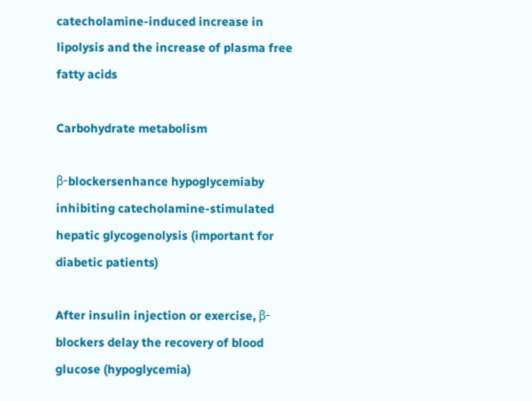catecholamine-induced increase in lipolysis and the increase of plasma free fatty acids

Carbohydrate metabolism

β-blockersenhance hypoglycemiaby inhibiting catecholamine-stimulated hepatic glycogenolysis (important for diabetic patients)

After insulin injection or exercise, β-blockers delay the recovery of blood glucose (hypoglycemia)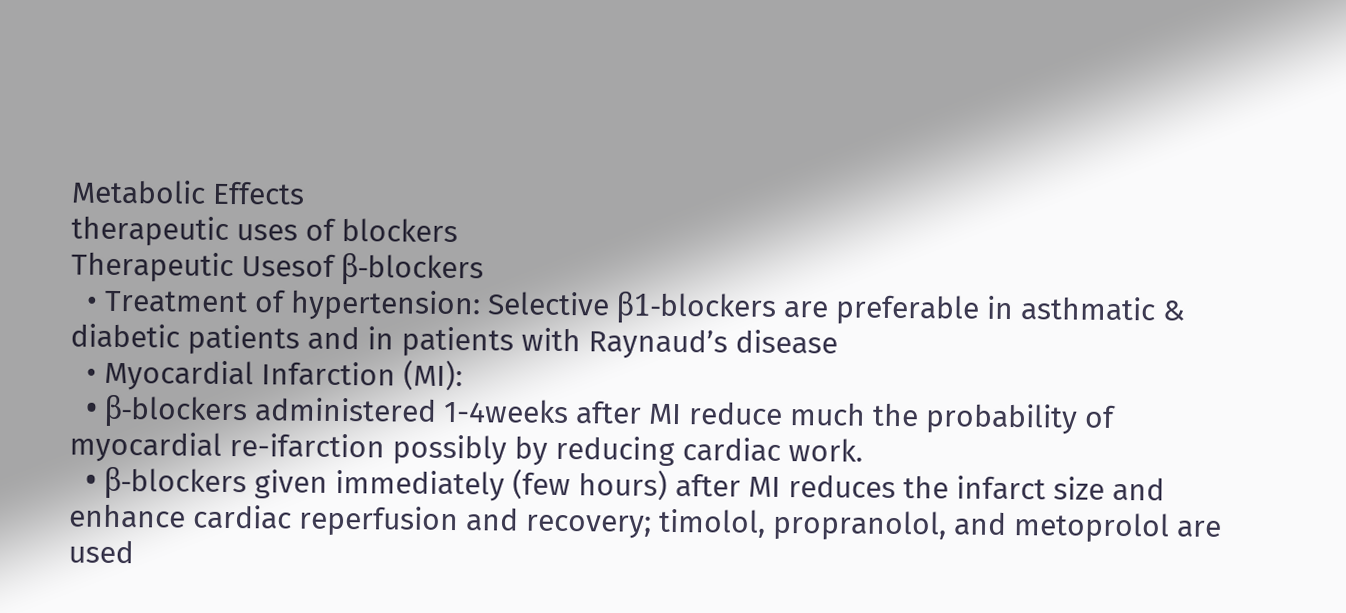Metabolic Effects
therapeutic uses of blockers
Therapeutic Usesof β-blockers
  • Treatment of hypertension: Selective β1-blockers are preferable in asthmatic & diabetic patients and in patients with Raynaud’s disease
  • Myocardial Infarction (MI):
  • β-blockers administered 1-4weeks after MI reduce much the probability of myocardial re-ifarction possibly by reducing cardiac work.
  • β-blockers given immediately (few hours) after MI reduces the infarct size and enhance cardiac reperfusion and recovery; timolol, propranolol, and metoprolol are used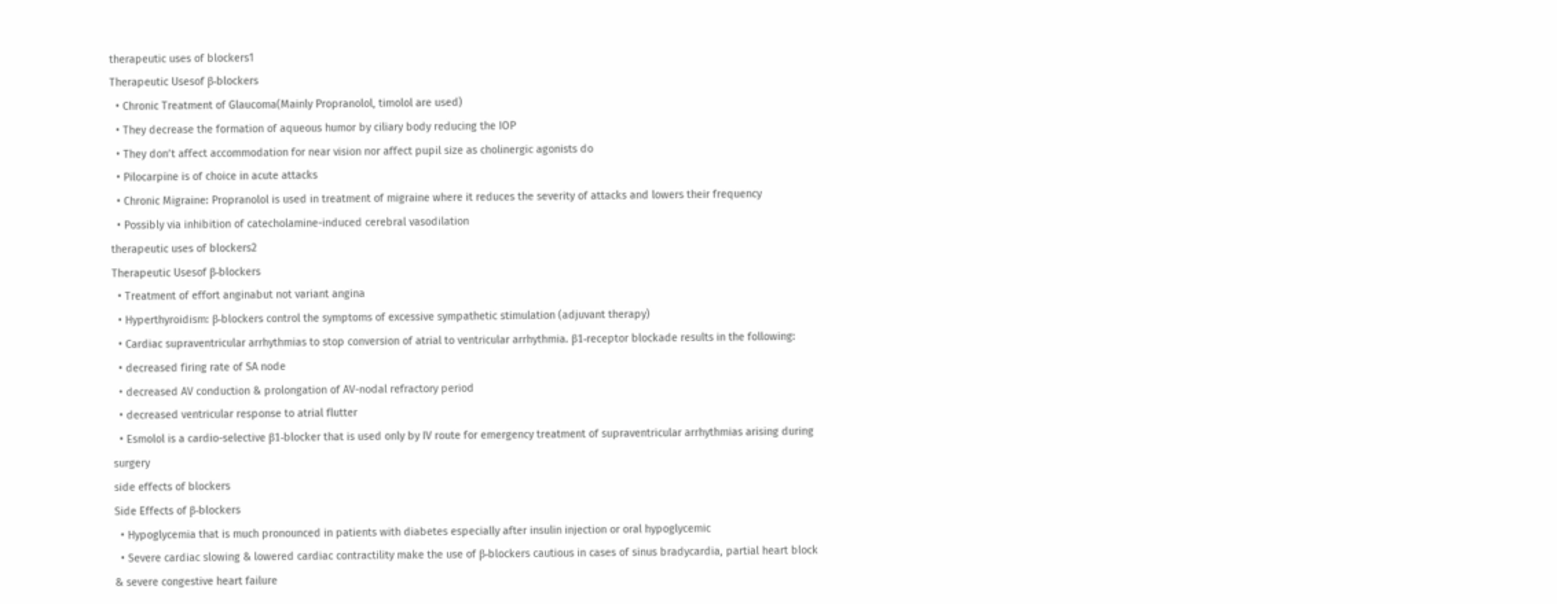therapeutic uses of blockers1
Therapeutic Usesof β-blockers
  • Chronic Treatment of Glaucoma(Mainly Propranolol, timolol are used)
  • They decrease the formation of aqueous humor by ciliary body reducing the IOP
  • They don’t affect accommodation for near vision nor affect pupil size as cholinergic agonists do
  • Pilocarpine is of choice in acute attacks
  • Chronic Migraine: Propranolol is used in treatment of migraine where it reduces the severity of attacks and lowers their frequency
  • Possibly via inhibition of catecholamine-induced cerebral vasodilation
therapeutic uses of blockers2
Therapeutic Usesof β-blockers
  • Treatment of effort anginabut not variant angina
  • Hyperthyroidism: β-blockers control the symptoms of excessive sympathetic stimulation (adjuvant therapy)
  • Cardiac supraventricular arrhythmias to stop conversion of atrial to ventricular arrhythmia. β1-receptor blockade results in the following:
  • decreased firing rate of SA node
  • decreased AV conduction & prolongation of AV-nodal refractory period
  • decreased ventricular response to atrial flutter
  • Esmolol is a cardio-selective β1-blocker that is used only by IV route for emergency treatment of supraventricular arrhythmias arising during surgery
side effects of blockers
Side Effects of β-blockers
  • Hypoglycemia that is much pronounced in patients with diabetes especially after insulin injection or oral hypoglycemic
  • Severe cardiac slowing & lowered cardiac contractility make the use of β-blockers cautious in cases of sinus bradycardia, partial heart block & severe congestive heart failure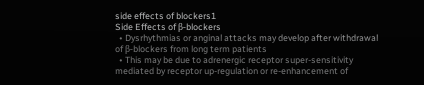side effects of blockers1
Side Effects of β-blockers
  • Dysrhythmias or anginal attacks may develop after withdrawal of β-blockers from long term patients
  • This may be due to adrenergic receptor super-sensitivity mediated by receptor up-regulation or re-enhancement of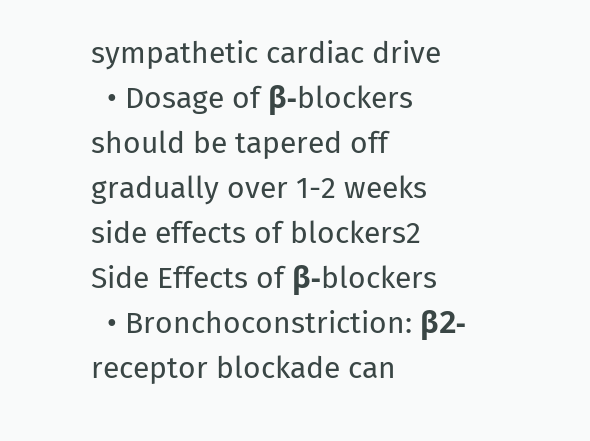sympathetic cardiac drive
  • Dosage of β-blockers should be tapered off gradually over 1-2 weeks
side effects of blockers2
Side Effects of β-blockers
  • Bronchoconstriction: β2-receptor blockade can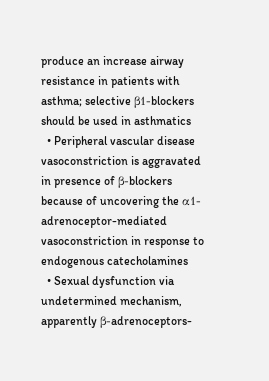produce an increase airway resistance in patients with asthma; selective β1-blockers should be used in asthmatics
  • Peripheral vascular disease vasoconstriction is aggravated in presence of β-blockers because of uncovering the α1-adrenoceptor-mediated vasoconstriction in response to endogenous catecholamines
  • Sexual dysfunction via undetermined mechanism, apparently β-adrenoceptors-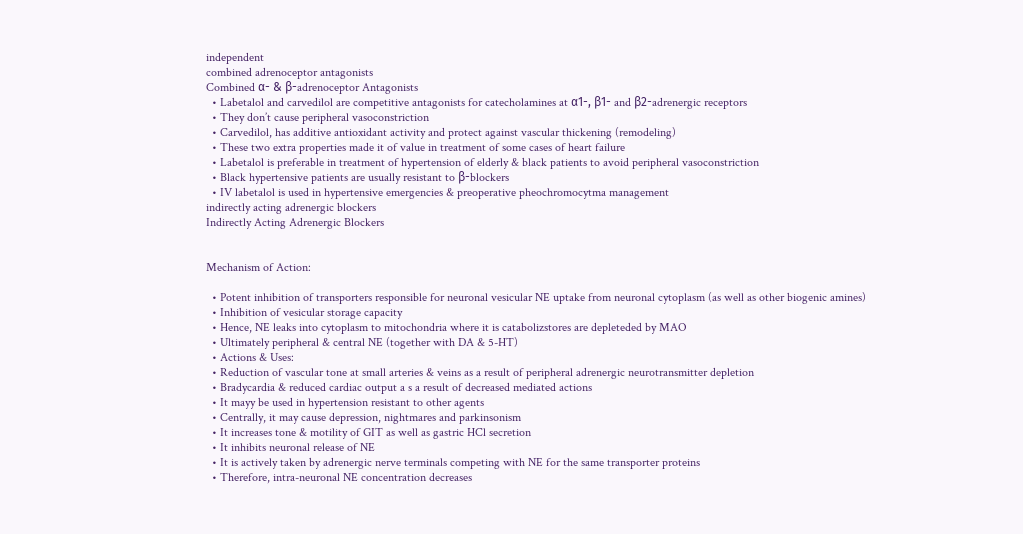independent
combined adrenoceptor antagonists
Combined α- & β-adrenoceptor Antagonists
  • Labetalol and carvedilol are competitive antagonists for catecholamines at α1-, β1- and β2-adrenergic receptors
  • They don’t cause peripheral vasoconstriction
  • Carvedilol, has additive antioxidant activity and protect against vascular thickening (remodeling)
  • These two extra properties made it of value in treatment of some cases of heart failure
  • Labetalol is preferable in treatment of hypertension of elderly & black patients to avoid peripheral vasoconstriction
  • Black hypertensive patients are usually resistant to β-blockers
  • IV labetalol is used in hypertensive emergencies & preoperative pheochromocytma management
indirectly acting adrenergic blockers
Indirectly Acting Adrenergic Blockers


Mechanism of Action:

  • Potent inhibition of transporters responsible for neuronal vesicular NE uptake from neuronal cytoplasm (as well as other biogenic amines)
  • Inhibition of vesicular storage capacity
  • Hence, NE leaks into cytoplasm to mitochondria where it is catabolizstores are depleteded by MAO
  • Ultimately peripheral & central NE (together with DA & 5-HT)
  • Actions & Uses:
  • Reduction of vascular tone at small arteries & veins as a result of peripheral adrenergic neurotransmitter depletion
  • Bradycardia & reduced cardiac output a s a result of decreased mediated actions
  • It mayy be used in hypertension resistant to other agents
  • Centrally, it may cause depression, nightmares and parkinsonism
  • It increases tone & motility of GIT as well as gastric HCl secretion
  • It inhibits neuronal release of NE
  • It is actively taken by adrenergic nerve terminals competing with NE for the same transporter proteins
  • Therefore, intra-neuronal NE concentration decreases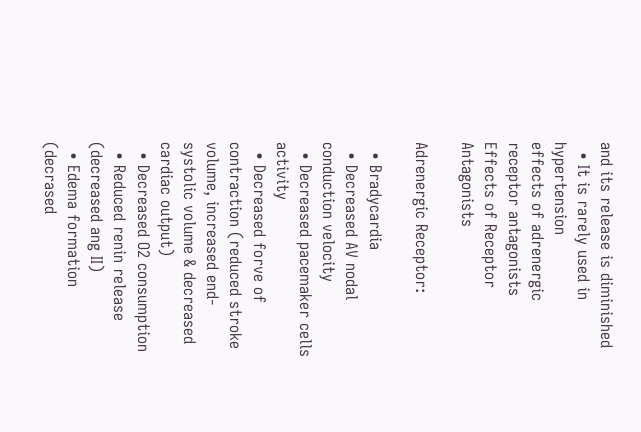and its release is diminished
  • It is rarely used in hypertension
effects of adrenergic receptor antagonists
Effects of Receptor Antagonists

Adrenergic Receptor:

  • Bradycardia
  • Decreased AV nodal conduction velocity
  • Decreased pacemaker cells activity
  • Decreased forve of contraction (reduced stroke volume, increased end-systolic volume & decreased cardiac output)
  • Decreased O2 consumption
  • Reduced renin release (decreased ang II)
  • Edema formation (decrased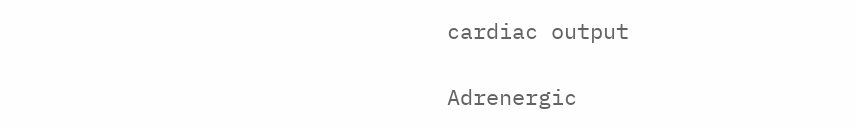cardiac output

Adrenergic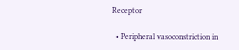Receptor

  • Peripheral vasoconstriction in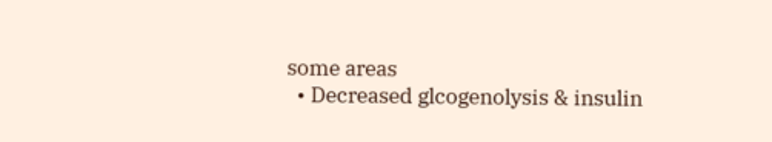some areas
  • Decreased glcogenolysis & insulin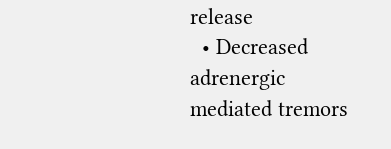release
  • Decreased adrenergic mediated tremors